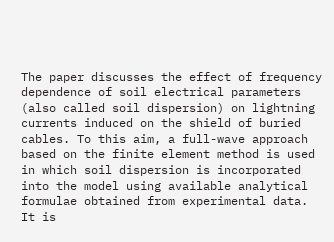The paper discusses the effect of frequency dependence of soil electrical parameters (also called soil dispersion) on lightning currents induced on the shield of buried cables. To this aim, a full-wave approach based on the finite element method is used in which soil dispersion is incorporated into the model using available analytical formulae obtained from experimental data. It is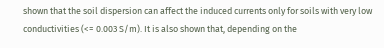shown that the soil dispersion can affect the induced currents only for soils with very low conductivities (<= 0.003 S/m). It is also shown that, depending on the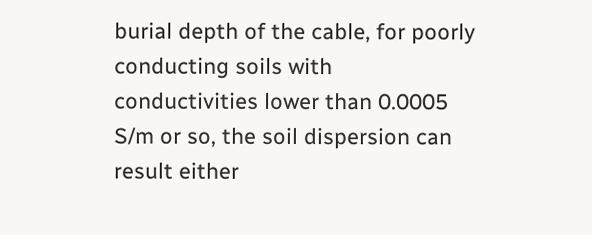burial depth of the cable, for poorly conducting soils with conductivities lower than 0.0005 S/m or so, the soil dispersion can result either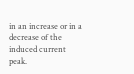in an increase or in a decrease of the induced current peak.